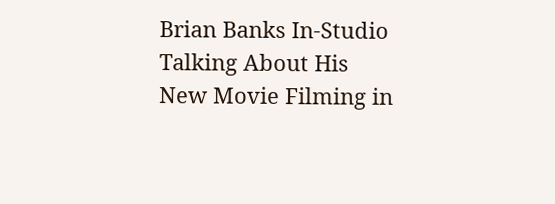Brian Banks In-Studio Talking About His New Movie Filming in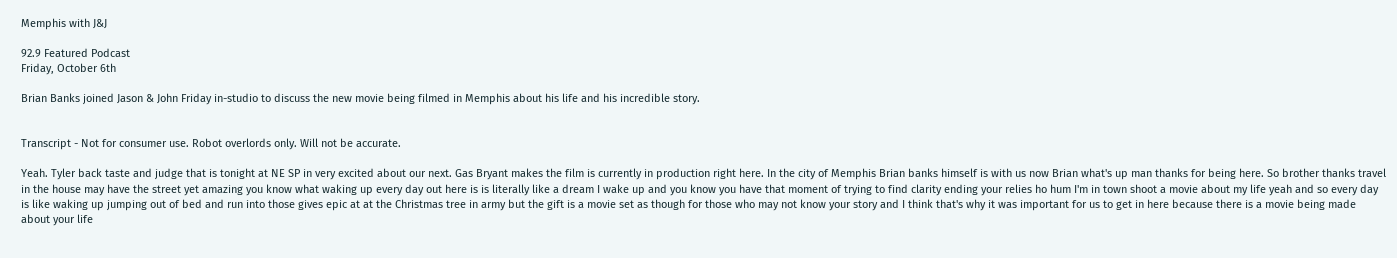Memphis with J&J

92.9 Featured Podcast
Friday, October 6th

Brian Banks joined Jason & John Friday in-studio to discuss the new movie being filmed in Memphis about his life and his incredible story.


Transcript - Not for consumer use. Robot overlords only. Will not be accurate.

Yeah. Tyler back taste and judge that is tonight at NE SP in very excited about our next. Gas Bryant makes the film is currently in production right here. In the city of Memphis Brian banks himself is with us now Brian what's up man thanks for being here. So brother thanks travel in the house may have the street yet amazing you know what waking up every day out here is is literally like a dream I wake up and you know you have that moment of trying to find clarity ending your relies ho hum I'm in town shoot a movie about my life yeah and so every day is like waking up jumping out of bed and run into those gives epic at at the Christmas tree in army but the gift is a movie set as though for those who may not know your story and I think that's why it was important for us to get in here because there is a movie being made about your life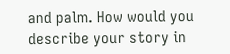and palm. How would you describe your story in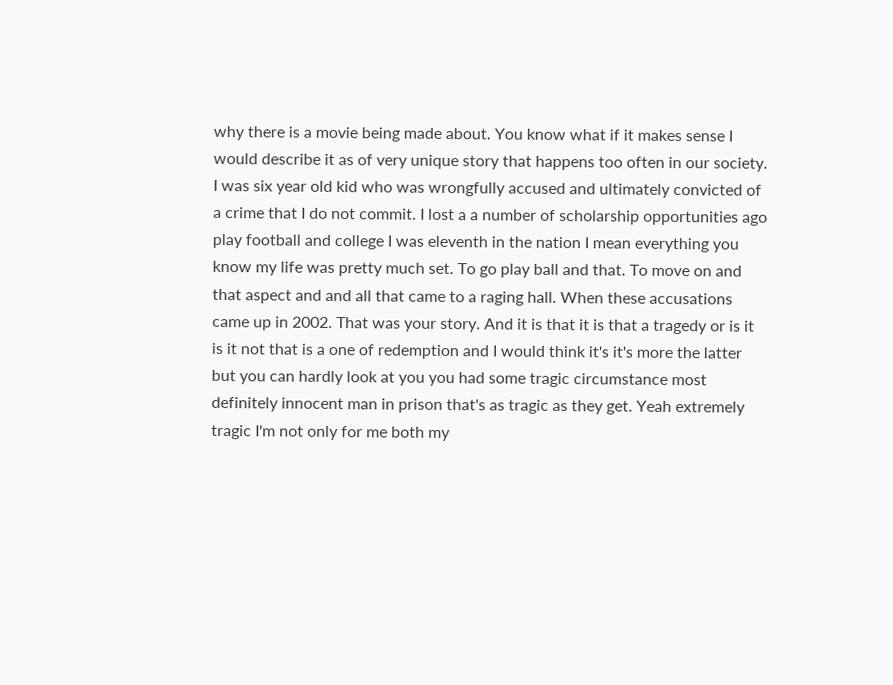why there is a movie being made about. You know what if it makes sense I would describe it as of very unique story that happens too often in our society. I was six year old kid who was wrongfully accused and ultimately convicted of a crime that I do not commit. I lost a a number of scholarship opportunities ago play football and college I was eleventh in the nation I mean everything you know my life was pretty much set. To go play ball and that. To move on and that aspect and and all that came to a raging hall. When these accusations came up in 2002. That was your story. And it is that it is that a tragedy or is it is it not that is a one of redemption and I would think it's it's more the latter but you can hardly look at you you had some tragic circumstance most definitely innocent man in prison that's as tragic as they get. Yeah extremely tragic I'm not only for me both my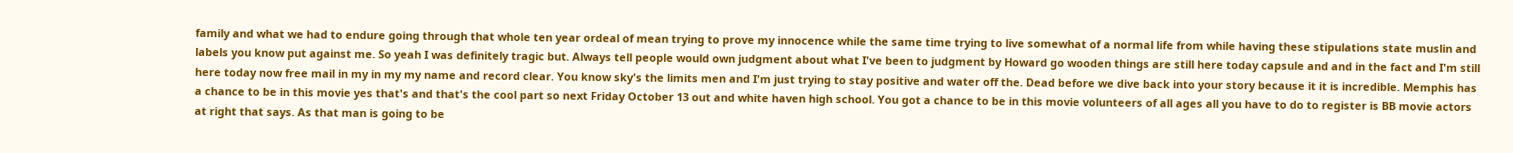family and what we had to endure going through that whole ten year ordeal of mean trying to prove my innocence while the same time trying to live somewhat of a normal life from while having these stipulations state muslin and labels you know put against me. So yeah I was definitely tragic but. Always tell people would own judgment about what I've been to judgment by Howard go wooden things are still here today capsule and and in the fact and I'm still here today now free mail in my in my my name and record clear. You know sky's the limits men and I'm just trying to stay positive and water off the. Dead before we dive back into your story because it it is incredible. Memphis has a chance to be in this movie yes that's and that's the cool part so next Friday October 13 out and white haven high school. You got a chance to be in this movie volunteers of all ages all you have to do to register is BB movie actors at right that says. As that man is going to be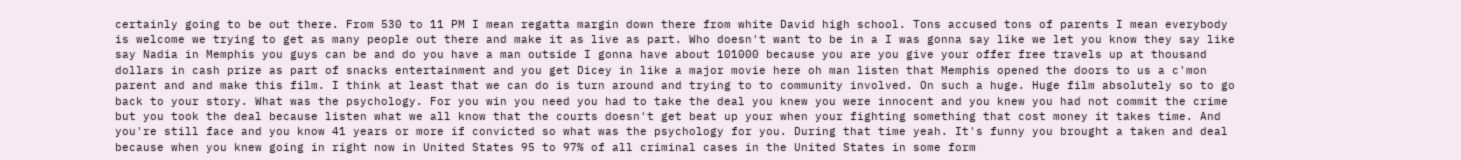certainly going to be out there. From 530 to 11 PM I mean regatta margin down there from white David high school. Tons accused tons of parents I mean everybody is welcome we trying to get as many people out there and make it as live as part. Who doesn't want to be in a I was gonna say like we let you know they say like say Nadia in Memphis you guys can be and do you have a man outside I gonna have about 101000 because you are you give your offer free travels up at thousand dollars in cash prize as part of snacks entertainment and you get Dicey in like a major movie here oh man listen that Memphis opened the doors to us a c'mon parent and and make this film. I think at least that we can do is turn around and trying to to community involved. On such a huge. Huge film absolutely so to go back to your story. What was the psychology. For you win you need you had to take the deal you knew you were innocent and you knew you had not commit the crime but you took the deal because listen what we all know that the courts doesn't get beat up your when your fighting something that cost money it takes time. And you're still face and you know 41 years or more if convicted so what was the psychology for you. During that time yeah. It's funny you brought a taken and deal because when you knew going in right now in United States 95 to 97% of all criminal cases in the United States in some form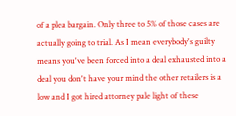of a plea bargain. Only three to 5% of those cases are actually going to trial. As I mean everybody's guilty means you've been forced into a deal exhausted into a deal you don't have your mind the other retailers is a low and I got hired attorney pale light of these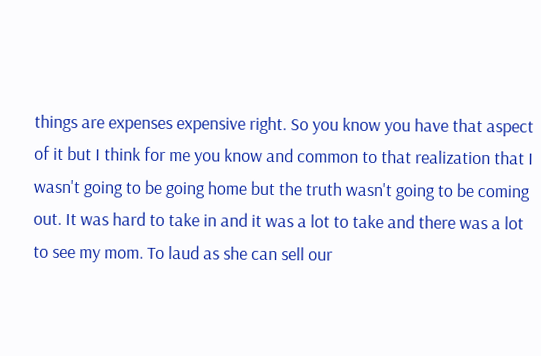things are expenses expensive right. So you know you have that aspect of it but I think for me you know and common to that realization that I wasn't going to be going home but the truth wasn't going to be coming out. It was hard to take in and it was a lot to take and there was a lot to see my mom. To laud as she can sell our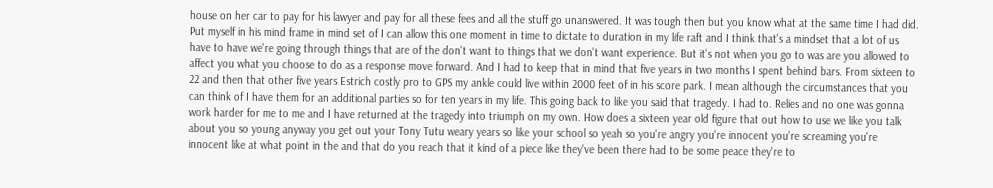house on her car to pay for his lawyer and pay for all these fees and all the stuff go unanswered. It was tough then but you know what at the same time I had did. Put myself in his mind frame in mind set of I can allow this one moment in time to dictate to duration in my life raft and I think that's a mindset that a lot of us have to have we're going through things that are of the don't want to things that we don't want experience. But it's not when you go to was are you allowed to affect you what you choose to do as a response move forward. And I had to keep that in mind that five years in two months I spent behind bars. From sixteen to 22 and then that other five years Estrich costly pro to GPS my ankle could live within 2000 feet of in his score park. I mean although the circumstances that you can think of I have them for an additional parties so for ten years in my life. This going back to like you said that tragedy. I had to. Relies and no one was gonna work harder for me to me and I have returned at the tragedy into triumph on my own. How does a sixteen year old figure that out how to use we like you talk about you so young anyway you get out your Tony Tutu weary years so like your school so yeah so you're angry you're innocent you're screaming you're innocent like at what point in the and that do you reach that it kind of a piece like they've been there had to be some peace they're to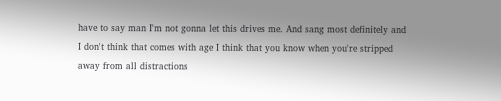have to say man I'm not gonna let this drives me. And sang most definitely and I don't think that comes with age I think that you know when you're stripped away from all distractions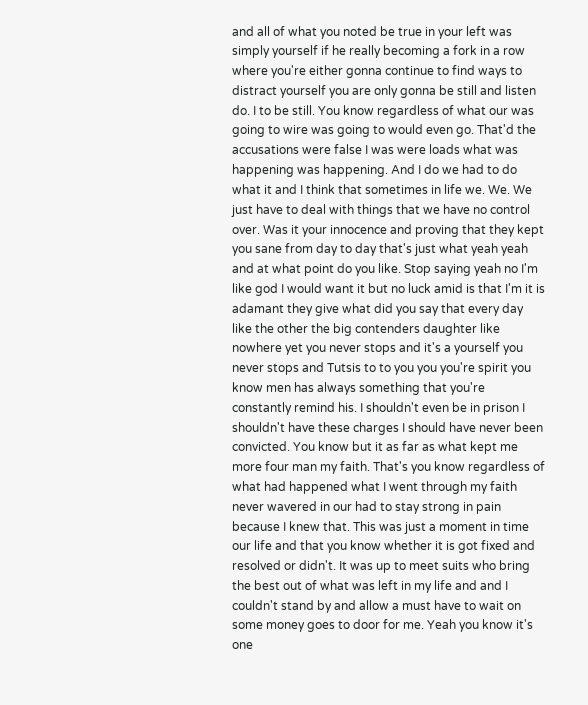and all of what you noted be true in your left was simply yourself if he really becoming a fork in a row where you're either gonna continue to find ways to distract yourself you are only gonna be still and listen do. I to be still. You know regardless of what our was going to wire was going to would even go. That'd the accusations were false I was were loads what was happening was happening. And I do we had to do what it and I think that sometimes in life we. We. We just have to deal with things that we have no control over. Was it your innocence and proving that they kept you sane from day to day that's just what yeah yeah and at what point do you like. Stop saying yeah no I'm like god I would want it but no luck amid is that I'm it is adamant they give what did you say that every day like the other the big contenders daughter like nowhere yet you never stops and it's a yourself you never stops and Tutsis to to you you you're spirit you know men has always something that you're constantly remind his. I shouldn't even be in prison I shouldn't have these charges I should have never been convicted. You know but it as far as what kept me more four man my faith. That's you know regardless of what had happened what I went through my faith never wavered in our had to stay strong in pain because I knew that. This was just a moment in time our life and that you know whether it is got fixed and resolved or didn't. It was up to meet suits who bring the best out of what was left in my life and and I couldn't stand by and allow a must have to wait on some money goes to door for me. Yeah you know it's one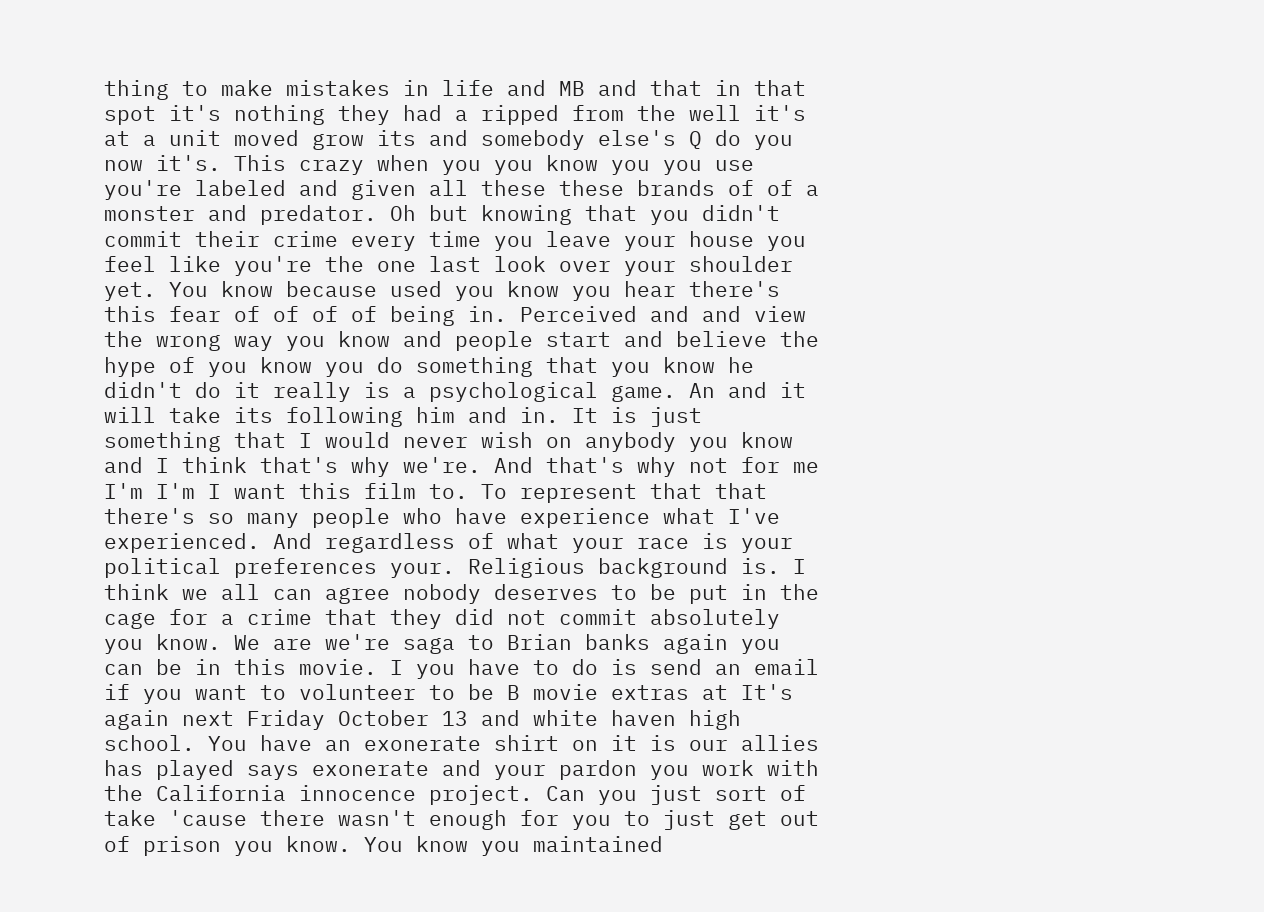thing to make mistakes in life and MB and that in that spot it's nothing they had a ripped from the well it's at a unit moved grow its and somebody else's Q do you now it's. This crazy when you you know you you use you're labeled and given all these these brands of of a monster and predator. Oh but knowing that you didn't commit their crime every time you leave your house you feel like you're the one last look over your shoulder yet. You know because used you know you hear there's this fear of of of of being in. Perceived and and view the wrong way you know and people start and believe the hype of you know you do something that you know he didn't do it really is a psychological game. An and it will take its following him and in. It is just something that I would never wish on anybody you know and I think that's why we're. And that's why not for me I'm I'm I want this film to. To represent that that there's so many people who have experience what I've experienced. And regardless of what your race is your political preferences your. Religious background is. I think we all can agree nobody deserves to be put in the cage for a crime that they did not commit absolutely you know. We are we're saga to Brian banks again you can be in this movie. I you have to do is send an email if you want to volunteer to be B movie extras at It's again next Friday October 13 and white haven high school. You have an exonerate shirt on it is our allies has played says exonerate and your pardon you work with the California innocence project. Can you just sort of take 'cause there wasn't enough for you to just get out of prison you know. You know you maintained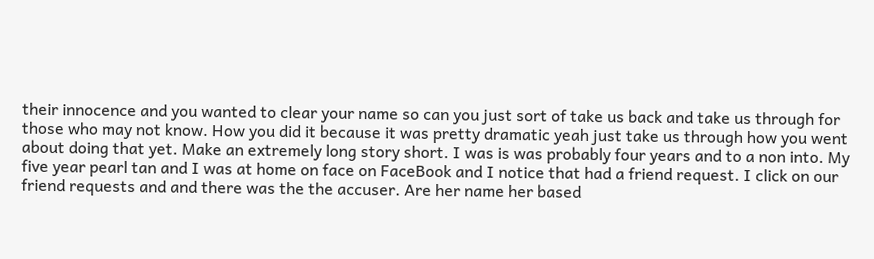their innocence and you wanted to clear your name so can you just sort of take us back and take us through for those who may not know. How you did it because it was pretty dramatic yeah just take us through how you went about doing that yet. Make an extremely long story short. I was is was probably four years and to a non into. My five year pearl tan and I was at home on face on FaceBook and I notice that had a friend request. I click on our friend requests and and there was the the accuser. Are her name her based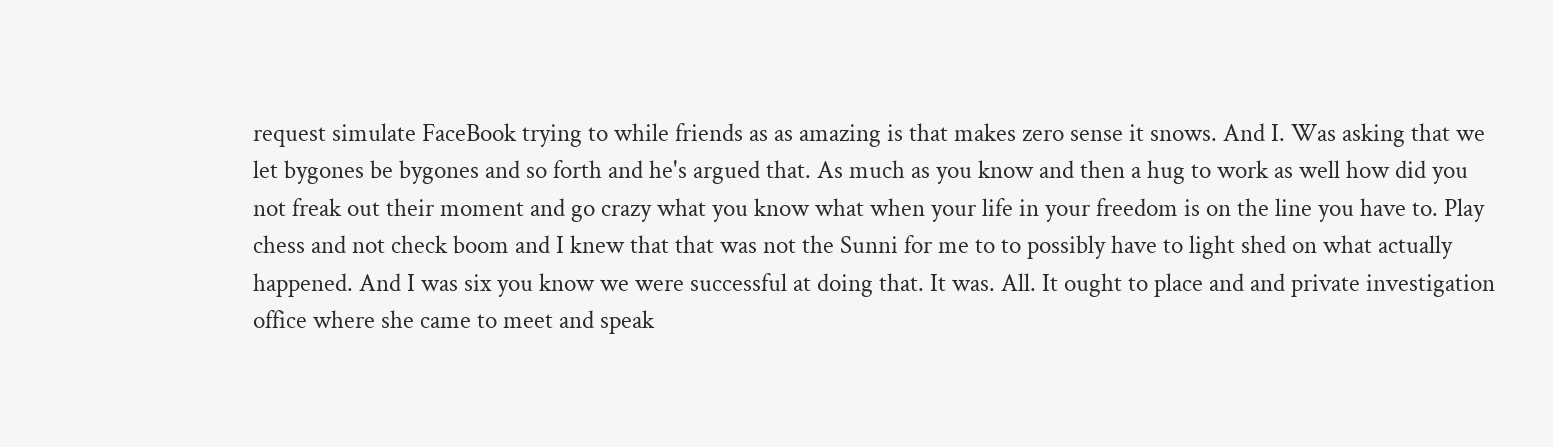request simulate FaceBook trying to while friends as as amazing is that makes zero sense it snows. And I. Was asking that we let bygones be bygones and so forth and he's argued that. As much as you know and then a hug to work as well how did you not freak out their moment and go crazy what you know what when your life in your freedom is on the line you have to. Play chess and not check boom and I knew that that was not the Sunni for me to to possibly have to light shed on what actually happened. And I was six you know we were successful at doing that. It was. All. It ought to place and and private investigation office where she came to meet and speak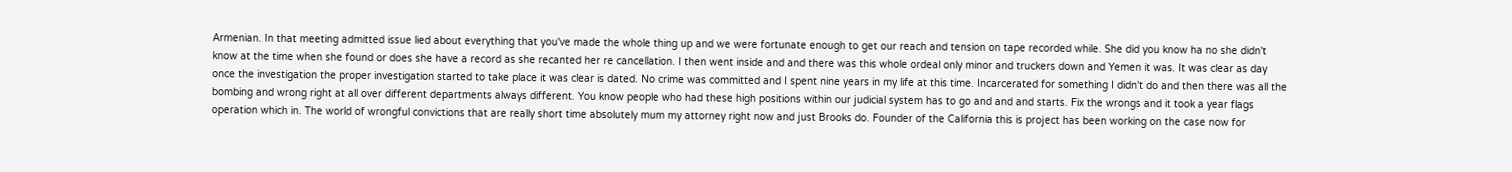Armenian. In that meeting admitted issue lied about everything that you've made the whole thing up and we were fortunate enough to get our reach and tension on tape recorded while. She did you know ha no she didn't know at the time when she found or does she have a record as she recanted her re cancellation. I then went inside and and there was this whole ordeal only minor and truckers down and Yemen it was. It was clear as day once the investigation the proper investigation started to take place it was clear is dated. No crime was committed and I spent nine years in my life at this time. Incarcerated for something I didn't do and then there was all the bombing and wrong right at all over different departments always different. You know people who had these high positions within our judicial system has to go and and and starts. Fix the wrongs and it took a year flags operation which in. The world of wrongful convictions that are really short time absolutely mum my attorney right now and just Brooks do. Founder of the California this is project has been working on the case now for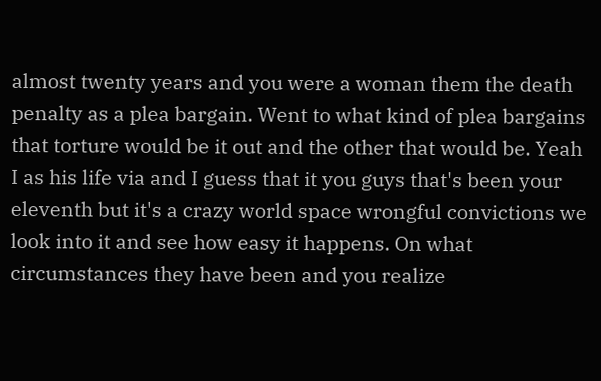almost twenty years and you were a woman them the death penalty as a plea bargain. Went to what kind of plea bargains that torture would be it out and the other that would be. Yeah I as his life via and I guess that it you guys that's been your eleventh but it's a crazy world space wrongful convictions we look into it and see how easy it happens. On what circumstances they have been and you realize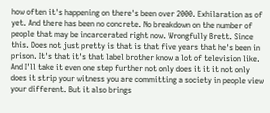how often it's happening on there's been over 2000. Exhilaration as of yet. And there has been no concrete. No breakdown on the number of people that may be incarcerated right now. Wrongfully Brett. Since this. Does not just pretty is that is that five years that he's been in prison. It's that it's that label brother know a lot of television like. And I'll take it even one step further not only does it it it not only does it strip your witness you are committing a society in people view your different. But it also brings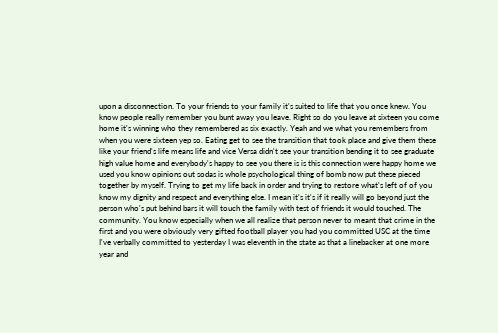upon a disconnection. To your friends to your family it's suited to life that you once knew. You know people really remember you bunt away you leave. Right so do you leave at sixteen you come home it's winning who they remembered as six exactly. Yeah and we what you remembers from when you were sixteen yep so. Eating get to see the transition that took place and give them these like your friend's life means life and vice Versa didn't see your transition bending it to see graduate high value home and everybody's happy to see you there is is this connection were happy home we used you know opinions out sodas is whole psychological thing of bomb now put these pieced together by myself. Trying to get my life back in order and trying to restore what's left of of you know my dignity and respect and everything else. I mean it's it's if it really will go beyond just the person who's put behind bars it will touch the family with test of friends it would touched. The community. You know especially when we all realize that person never to meant that crime in the first and you were obviously very gifted football player you had you committed USC at the time I've verbally committed to yesterday I was eleventh in the state as that a linebacker at one more year and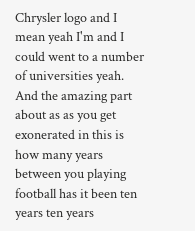Chrysler logo and I mean yeah I'm and I could went to a number of universities yeah. And the amazing part about as as you get exonerated in this is how many years between you playing football has it been ten years ten years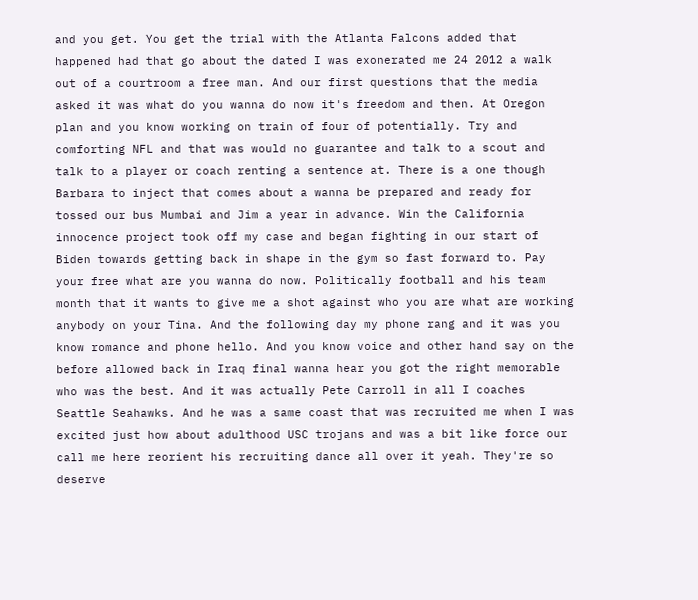and you get. You get the trial with the Atlanta Falcons added that happened had that go about the dated I was exonerated me 24 2012 a walk out of a courtroom a free man. And our first questions that the media asked it was what do you wanna do now it's freedom and then. At Oregon plan and you know working on train of four of potentially. Try and comforting NFL and that was would no guarantee and talk to a scout and talk to a player or coach renting a sentence at. There is a one though Barbara to inject that comes about a wanna be prepared and ready for tossed our bus Mumbai and Jim a year in advance. Win the California innocence project took off my case and began fighting in our start of Biden towards getting back in shape in the gym so fast forward to. Pay your free what are you wanna do now. Politically football and his team month that it wants to give me a shot against who you are what are working anybody on your Tina. And the following day my phone rang and it was you know romance and phone hello. And you know voice and other hand say on the before allowed back in Iraq final wanna hear you got the right memorable who was the best. And it was actually Pete Carroll in all I coaches Seattle Seahawks. And he was a same coast that was recruited me when I was excited just how about adulthood USC trojans and was a bit like force our call me here reorient his recruiting dance all over it yeah. They're so deserve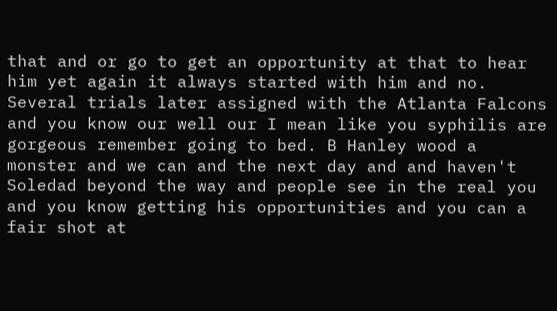that and or go to get an opportunity at that to hear him yet again it always started with him and no. Several trials later assigned with the Atlanta Falcons and you know our well our I mean like you syphilis are gorgeous remember going to bed. B Hanley wood a monster and we can and the next day and and haven't Soledad beyond the way and people see in the real you and you know getting his opportunities and you can a fair shot at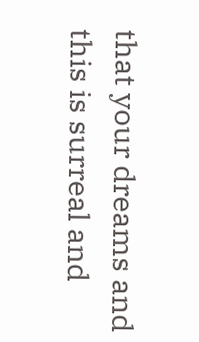that your dreams and this is surreal and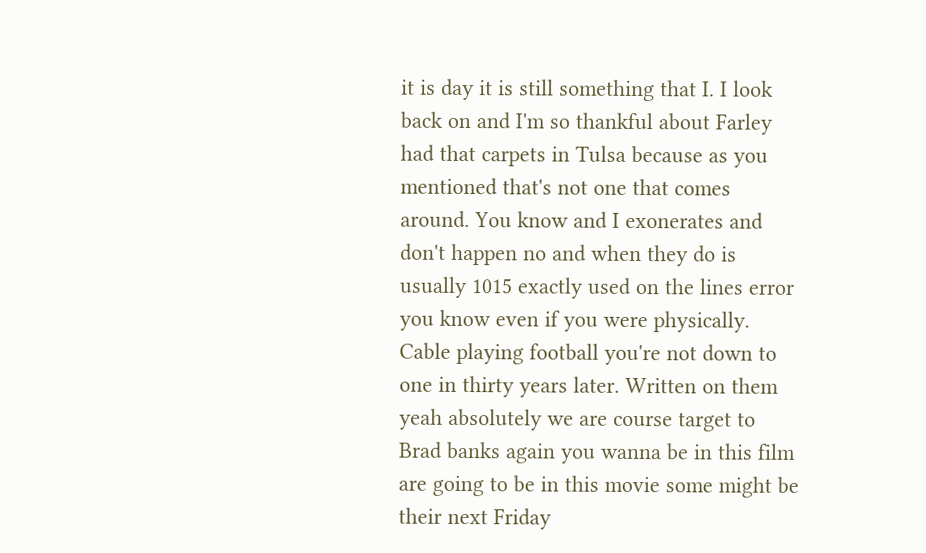it is day it is still something that I. I look back on and I'm so thankful about Farley had that carpets in Tulsa because as you mentioned that's not one that comes around. You know and I exonerates and don't happen no and when they do is usually 1015 exactly used on the lines error you know even if you were physically. Cable playing football you're not down to one in thirty years later. Written on them yeah absolutely we are course target to Brad banks again you wanna be in this film are going to be in this movie some might be their next Friday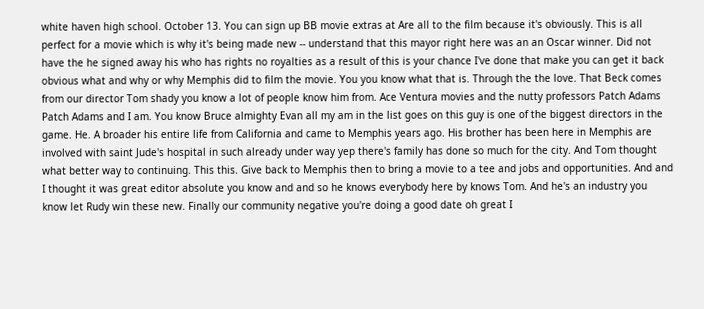white haven high school. October 13. You can sign up BB movie extras at Are all to the film because it's obviously. This is all perfect for a movie which is why it's being made new -- understand that this mayor right here was an an Oscar winner. Did not have the he signed away his who has rights no royalties as a result of this is your chance I've done that make you can get it back obvious what and why or why Memphis did to film the movie. You you know what that is. Through the the love. That Beck comes from our director Tom shady you know a lot of people know him from. Ace Ventura movies and the nutty professors Patch Adams Patch Adams and I am. You know Bruce almighty Evan all my am in the list goes on this guy is one of the biggest directors in the game. He. A broader his entire life from California and came to Memphis years ago. His brother has been here in Memphis are involved with saint Jude's hospital in such already under way yep there's family has done so much for the city. And Tom thought what better way to continuing. This this. Give back to Memphis then to bring a movie to a tee and jobs and opportunities. And and I thought it was great editor absolute you know and and so he knows everybody here by knows Tom. And he's an industry you know let Rudy win these new. Finally our community negative you're doing a good date oh great I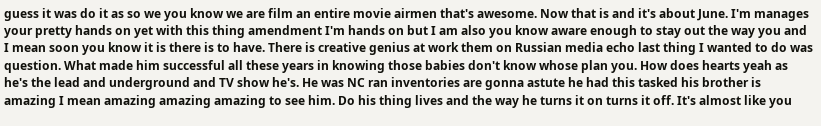guess it was do it as so we you know we are film an entire movie airmen that's awesome. Now that is and it's about June. I'm manages your pretty hands on yet with this thing amendment I'm hands on but I am also you know aware enough to stay out the way you and I mean soon you know it is there is to have. There is creative genius at work them on Russian media echo last thing I wanted to do was question. What made him successful all these years in knowing those babies don't know whose plan you. How does hearts yeah as he's the lead and underground and TV show he's. He was NC ran inventories are gonna astute he had this tasked his brother is amazing I mean amazing amazing amazing to see him. Do his thing lives and the way he turns it on turns it off. It's almost like you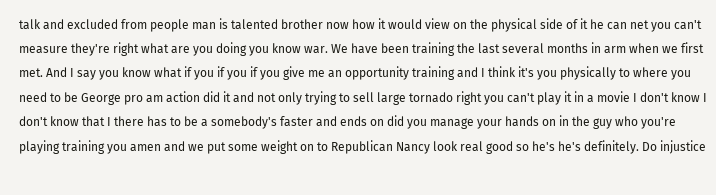talk and excluded from people man is talented brother now how it would view on the physical side of it he can net you can't measure they're right what are you doing you know war. We have been training the last several months in arm when we first met. And I say you know what if you if you if you give me an opportunity training and I think it's you physically to where you need to be George pro am action did it and not only trying to sell large tornado right you can't play it in a movie I don't know I don't know that I there has to be a somebody's faster and ends on did you manage your hands on in the guy who you're playing training you amen and we put some weight on to Republican Nancy look real good so he's he's definitely. Do injustice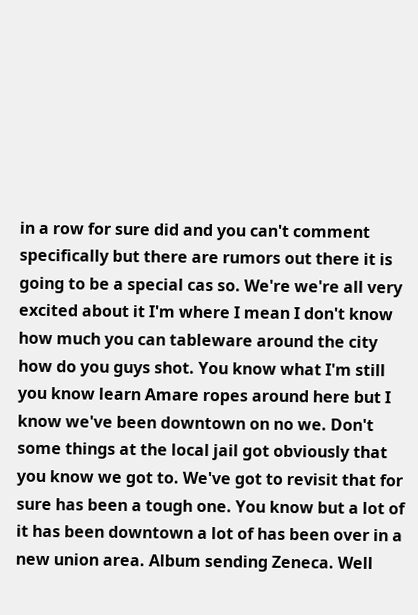in a row for sure did and you can't comment specifically but there are rumors out there it is going to be a special cas so. We're we're all very excited about it I'm where I mean I don't know how much you can tableware around the city how do you guys shot. You know what I'm still you know learn Amare ropes around here but I know we've been downtown on no we. Don't some things at the local jail got obviously that you know we got to. We've got to revisit that for sure has been a tough one. You know but a lot of it has been downtown a lot of has been over in a new union area. Album sending Zeneca. Well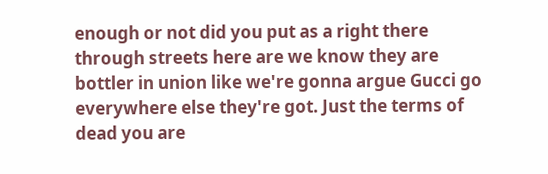enough or not did you put as a right there through streets here are we know they are bottler in union like we're gonna argue Gucci go everywhere else they're got. Just the terms of dead you are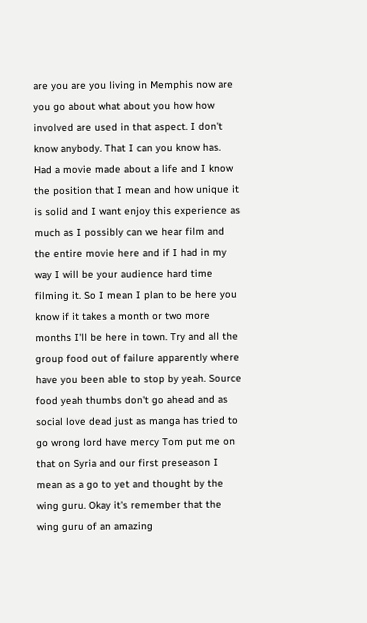are you are you living in Memphis now are you go about what about you how how involved are used in that aspect. I don't know anybody. That I can you know has. Had a movie made about a life and I know the position that I mean and how unique it is solid and I want enjoy this experience as much as I possibly can we hear film and the entire movie here and if I had in my way I will be your audience hard time filming it. So I mean I plan to be here you know if it takes a month or two more months I'll be here in town. Try and all the group food out of failure apparently where have you been able to stop by yeah. Source food yeah thumbs don't go ahead and as social love dead just as manga has tried to go wrong lord have mercy Tom put me on that on Syria and our first preseason I mean as a go to yet and thought by the wing guru. Okay it's remember that the wing guru of an amazing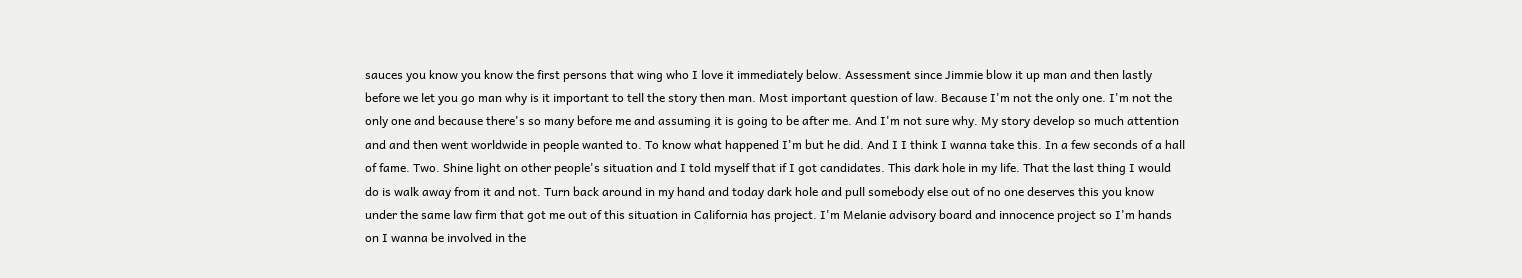sauces you know you know the first persons that wing who I love it immediately below. Assessment since Jimmie blow it up man and then lastly before we let you go man why is it important to tell the story then man. Most important question of law. Because I'm not the only one. I'm not the only one and because there's so many before me and assuming it is going to be after me. And I'm not sure why. My story develop so much attention and and then went worldwide in people wanted to. To know what happened I'm but he did. And I I think I wanna take this. In a few seconds of a hall of fame. Two. Shine light on other people's situation and I told myself that if I got candidates. This dark hole in my life. That the last thing I would do is walk away from it and not. Turn back around in my hand and today dark hole and pull somebody else out of no one deserves this you know under the same law firm that got me out of this situation in California has project. I'm Melanie advisory board and innocence project so I'm hands on I wanna be involved in the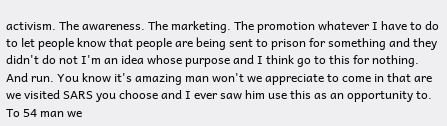activism. The awareness. The marketing. The promotion whatever I have to do to let people know that people are being sent to prison for something and they didn't do not I'm an idea whose purpose and I think go to this for nothing. And run. You know it's amazing man won't we appreciate to come in that are we visited SARS you choose and I ever saw him use this as an opportunity to. To 54 man we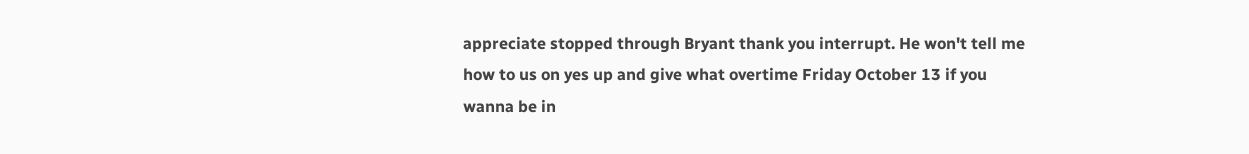appreciate stopped through Bryant thank you interrupt. He won't tell me how to us on yes up and give what overtime Friday October 13 if you wanna be in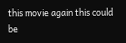this movie again this could be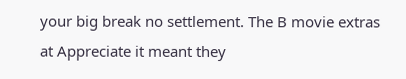your big break no settlement. The B movie extras at Appreciate it meant they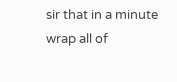sir that in a minute wrap all of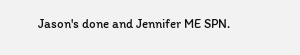Jason's done and Jennifer ME SPN.